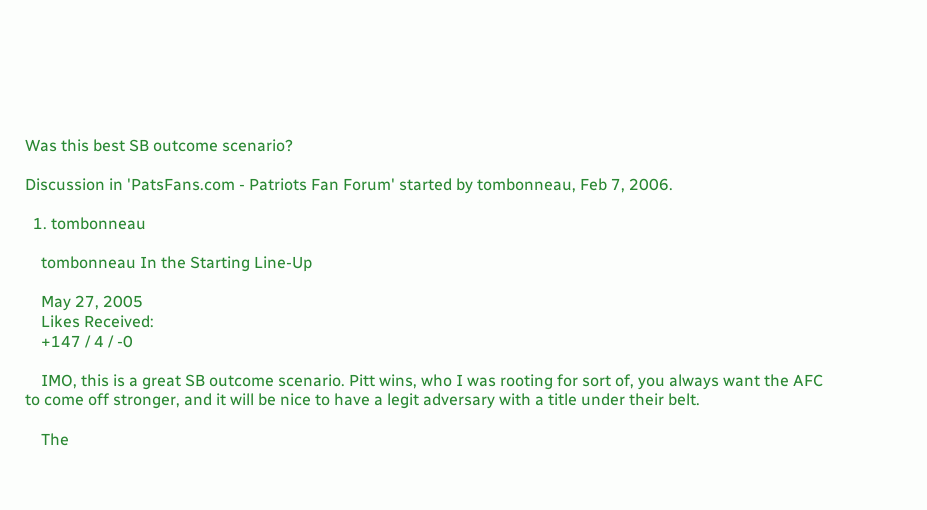Was this best SB outcome scenario?

Discussion in 'PatsFans.com - Patriots Fan Forum' started by tombonneau, Feb 7, 2006.

  1. tombonneau

    tombonneau In the Starting Line-Up

    May 27, 2005
    Likes Received:
    +147 / 4 / -0

    IMO, this is a great SB outcome scenario. Pitt wins, who I was rooting for sort of, you always want the AFC to come off stronger, and it will be nice to have a legit adversary with a title under their belt.

    The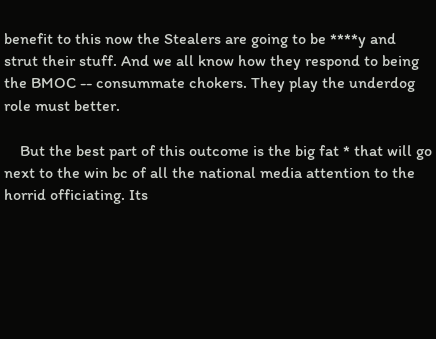benefit to this now the Stealers are going to be ****y and strut their stuff. And we all know how they respond to being the BMOC -- consummate chokers. They play the underdog role must better.

    But the best part of this outcome is the big fat * that will go next to the win bc of all the national media attention to the horrid officiating. Its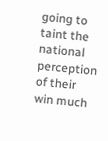going to taint the national perception of their win much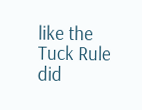like the Tuck Rule did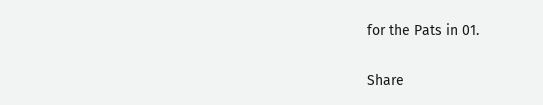for the Pats in 01.

Share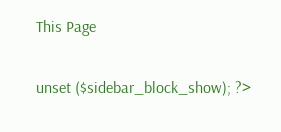This Page

unset ($sidebar_block_show); ?>